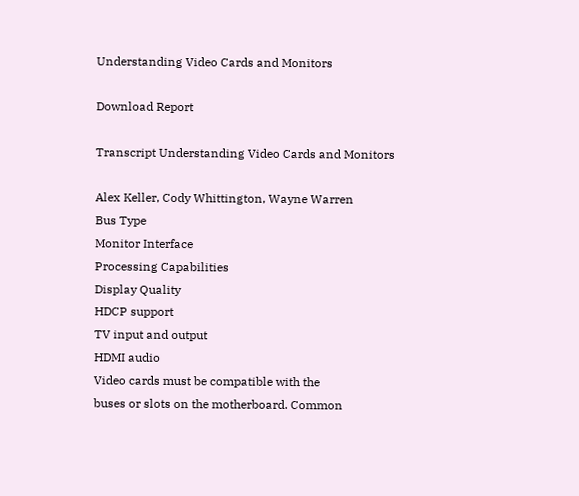Understanding Video Cards and Monitors

Download Report

Transcript Understanding Video Cards and Monitors

Alex Keller, Cody Whittington, Wayne Warren
Bus Type
Monitor Interface
Processing Capabilities
Display Quality
HDCP support
TV input and output
HDMI audio
Video cards must be compatible with the
buses or slots on the motherboard. Common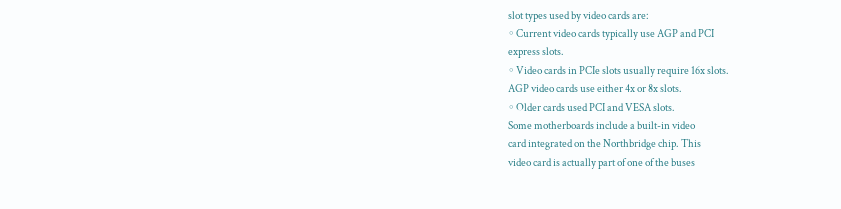slot types used by video cards are:
◦ Current video cards typically use AGP and PCI
express slots.
◦ Video cards in PCIe slots usually require 16x slots.
AGP video cards use either 4x or 8x slots.
◦ Older cards used PCI and VESA slots.
Some motherboards include a built-in video
card integrated on the Northbridge chip. This
video card is actually part of one of the buses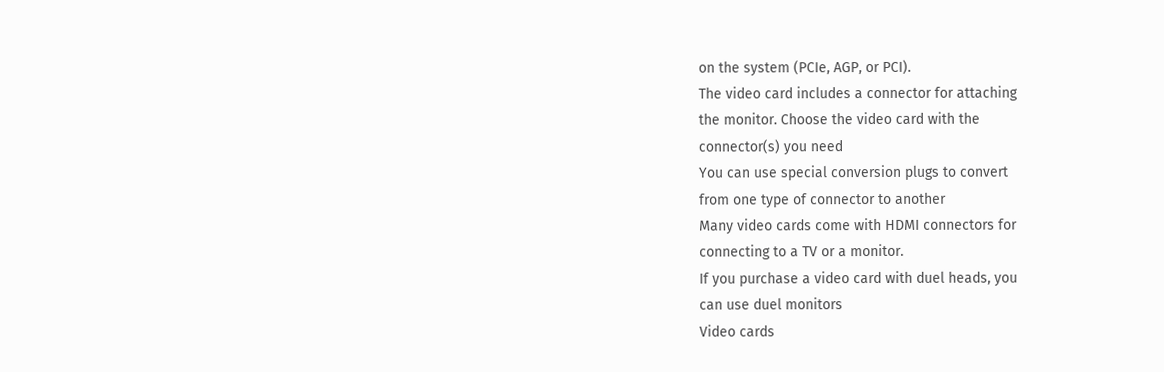on the system (PCIe, AGP, or PCI).
The video card includes a connector for attaching
the monitor. Choose the video card with the
connector(s) you need
You can use special conversion plugs to convert
from one type of connector to another
Many video cards come with HDMI connectors for
connecting to a TV or a monitor.
If you purchase a video card with duel heads, you
can use duel monitors
Video cards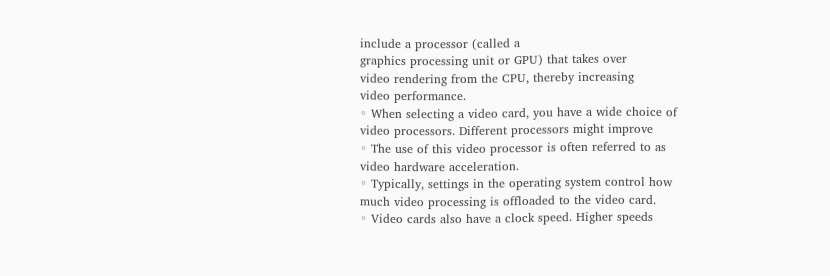include a processor (called a
graphics processing unit or GPU) that takes over
video rendering from the CPU, thereby increasing
video performance.
◦ When selecting a video card, you have a wide choice of
video processors. Different processors might improve
◦ The use of this video processor is often referred to as
video hardware acceleration.
◦ Typically, settings in the operating system control how
much video processing is offloaded to the video card.
◦ Video cards also have a clock speed. Higher speeds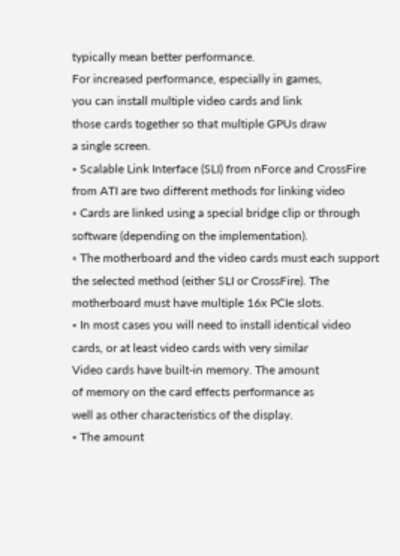typically mean better performance.
For increased performance, especially in games,
you can install multiple video cards and link
those cards together so that multiple GPUs draw
a single screen.
◦ Scalable Link Interface (SLI) from nForce and CrossFire
from ATI are two different methods for linking video
◦ Cards are linked using a special bridge clip or through
software (depending on the implementation).
◦ The motherboard and the video cards must each support
the selected method (either SLI or CrossFire). The
motherboard must have multiple 16x PCIe slots.
◦ In most cases you will need to install identical video
cards, or at least video cards with very similar
Video cards have built-in memory. The amount
of memory on the card effects performance as
well as other characteristics of the display.
◦ The amount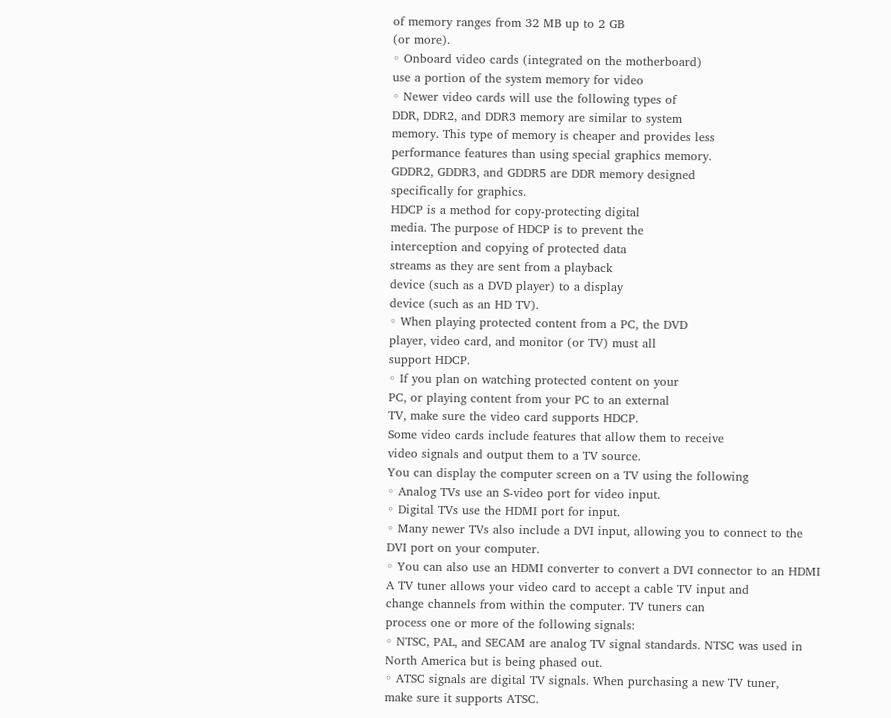of memory ranges from 32 MB up to 2 GB
(or more).
◦ Onboard video cards (integrated on the motherboard)
use a portion of the system memory for video
◦ Newer video cards will use the following types of
DDR, DDR2, and DDR3 memory are similar to system
memory. This type of memory is cheaper and provides less
performance features than using special graphics memory.
GDDR2, GDDR3, and GDDR5 are DDR memory designed
specifically for graphics.
HDCP is a method for copy-protecting digital
media. The purpose of HDCP is to prevent the
interception and copying of protected data
streams as they are sent from a playback
device (such as a DVD player) to a display
device (such as an HD TV).
◦ When playing protected content from a PC, the DVD
player, video card, and monitor (or TV) must all
support HDCP.
◦ If you plan on watching protected content on your
PC, or playing content from your PC to an external
TV, make sure the video card supports HDCP.
Some video cards include features that allow them to receive
video signals and output them to a TV source.
You can display the computer screen on a TV using the following
◦ Analog TVs use an S-video port for video input.
◦ Digital TVs use the HDMI port for input.
◦ Many newer TVs also include a DVI input, allowing you to connect to the
DVI port on your computer.
◦ You can also use an HDMI converter to convert a DVI connector to an HDMI
A TV tuner allows your video card to accept a cable TV input and
change channels from within the computer. TV tuners can
process one or more of the following signals:
◦ NTSC, PAL, and SECAM are analog TV signal standards. NTSC was used in
North America but is being phased out.
◦ ATSC signals are digital TV signals. When purchasing a new TV tuner,
make sure it supports ATSC.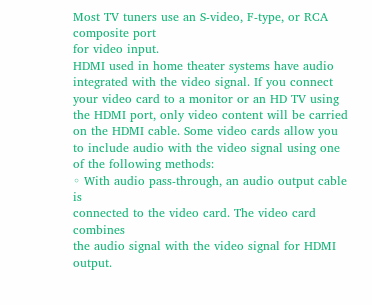Most TV tuners use an S-video, F-type, or RCA composite port
for video input.
HDMI used in home theater systems have audio
integrated with the video signal. If you connect
your video card to a monitor or an HD TV using
the HDMI port, only video content will be carried
on the HDMI cable. Some video cards allow you
to include audio with the video signal using one
of the following methods:
◦ With audio pass-through, an audio output cable is
connected to the video card. The video card combines
the audio signal with the video signal for HDMI output.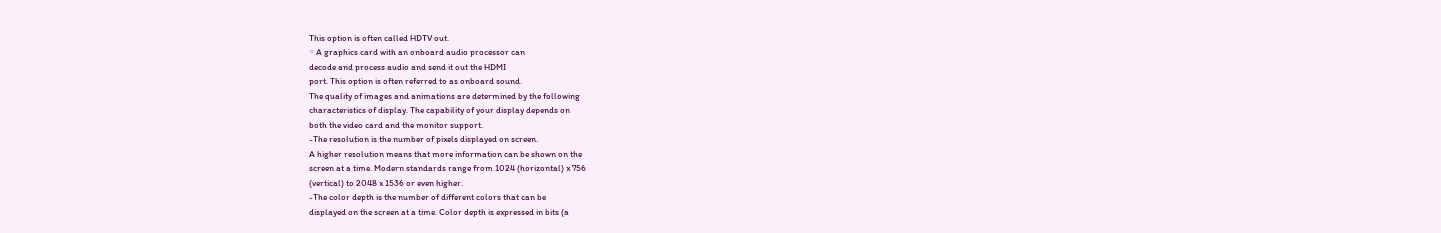This option is often called HDTV out.
◦ A graphics card with an onboard audio processor can
decode and process audio and send it out the HDMI
port. This option is often referred to as onboard sound.
The quality of images and animations are determined by the following
characteristics of display. The capability of your display depends on
both the video card and the monitor support.
-The resolution is the number of pixels displayed on screen.
A higher resolution means that more information can be shown on the
screen at a time. Modern standards range from 1024 (horizontal) x 756
(vertical) to 2048 x 1536 or even higher.
-The color depth is the number of different colors that can be
displayed on the screen at a time. Color depth is expressed in bits (a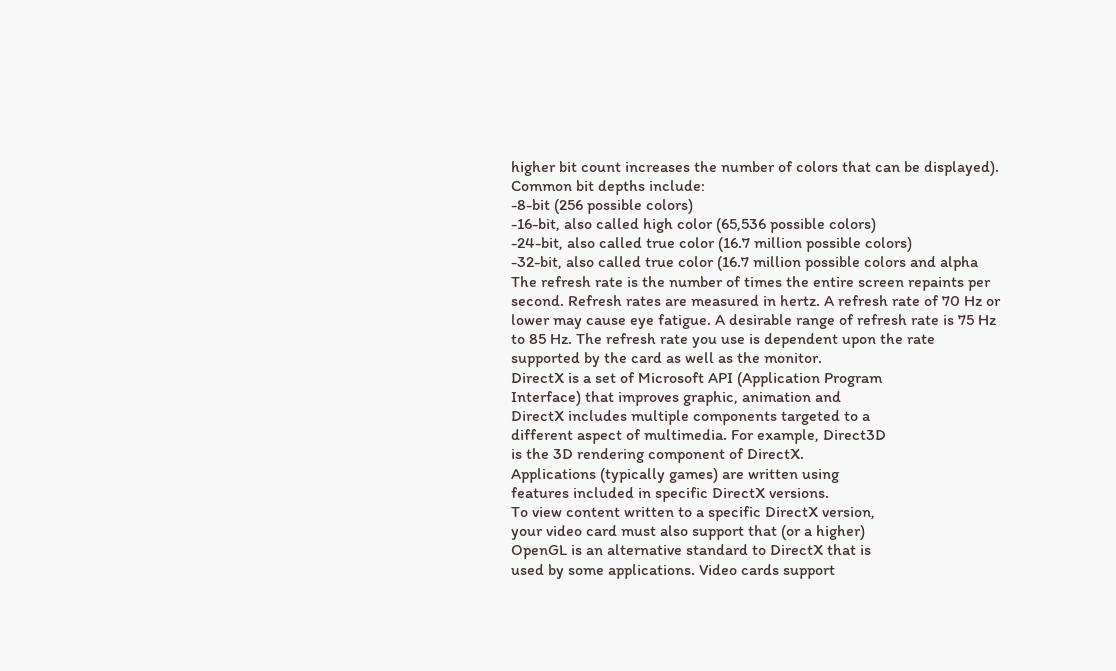higher bit count increases the number of colors that can be displayed).
Common bit depths include:
-8-bit (256 possible colors)
-16-bit, also called high color (65,536 possible colors)
-24-bit, also called true color (16.7 million possible colors)
-32-bit, also called true color (16.7 million possible colors and alpha
The refresh rate is the number of times the entire screen repaints per
second. Refresh rates are measured in hertz. A refresh rate of 70 Hz or
lower may cause eye fatigue. A desirable range of refresh rate is 75 Hz
to 85 Hz. The refresh rate you use is dependent upon the rate
supported by the card as well as the monitor.
DirectX is a set of Microsoft API (Application Program
Interface) that improves graphic, animation and
DirectX includes multiple components targeted to a
different aspect of multimedia. For example, Direct3D
is the 3D rendering component of DirectX.
Applications (typically games) are written using
features included in specific DirectX versions.
To view content written to a specific DirectX version,
your video card must also support that (or a higher)
OpenGL is an alternative standard to DirectX that is
used by some applications. Video cards support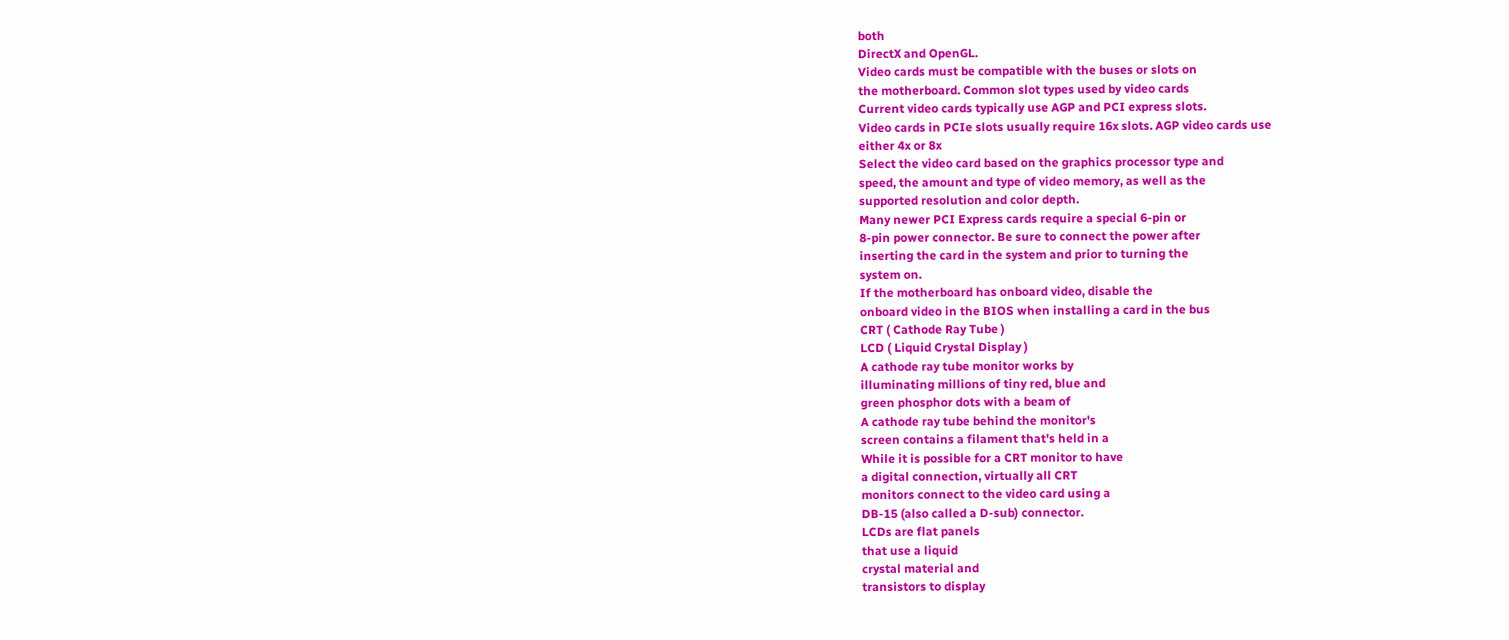both
DirectX and OpenGL.
Video cards must be compatible with the buses or slots on
the motherboard. Common slot types used by video cards
Current video cards typically use AGP and PCI express slots.
Video cards in PCIe slots usually require 16x slots. AGP video cards use
either 4x or 8x
Select the video card based on the graphics processor type and
speed, the amount and type of video memory, as well as the
supported resolution and color depth.
Many newer PCI Express cards require a special 6-pin or
8-pin power connector. Be sure to connect the power after
inserting the card in the system and prior to turning the
system on.
If the motherboard has onboard video, disable the
onboard video in the BIOS when installing a card in the bus
CRT ( Cathode Ray Tube )
LCD ( Liquid Crystal Display )
A cathode ray tube monitor works by
illuminating millions of tiny red, blue and
green phosphor dots with a beam of
A cathode ray tube behind the monitor's
screen contains a filament that's held in a
While it is possible for a CRT monitor to have
a digital connection, virtually all CRT
monitors connect to the video card using a
DB-15 (also called a D-sub) connector.
LCDs are flat panels
that use a liquid
crystal material and
transistors to display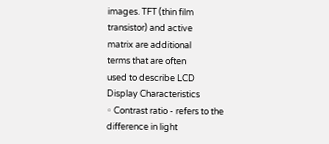images. TFT (thin film
transistor) and active
matrix are additional
terms that are often
used to describe LCD
Display Characteristics
◦ Contrast ratio - refers to the difference in light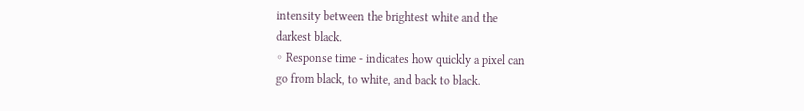intensity between the brightest white and the
darkest black.
◦ Response time - indicates how quickly a pixel can
go from black, to white, and back to black.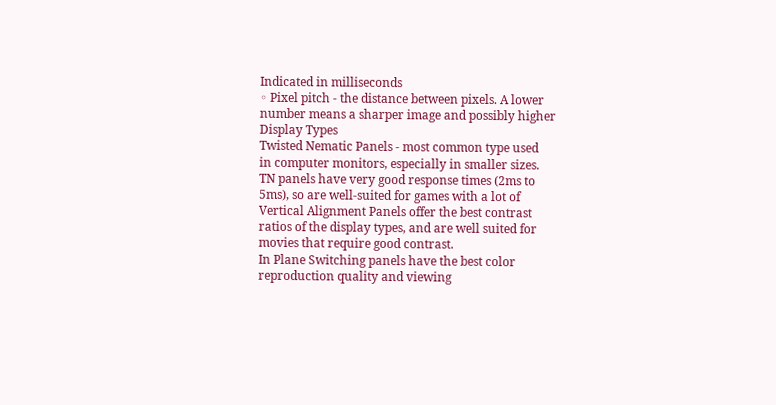Indicated in milliseconds
◦ Pixel pitch - the distance between pixels. A lower
number means a sharper image and possibly higher
Display Types
Twisted Nematic Panels - most common type used
in computer monitors, especially in smaller sizes.
TN panels have very good response times (2ms to
5ms), so are well-suited for games with a lot of
Vertical Alignment Panels offer the best contrast
ratios of the display types, and are well suited for
movies that require good contrast.
In Plane Switching panels have the best color
reproduction quality and viewing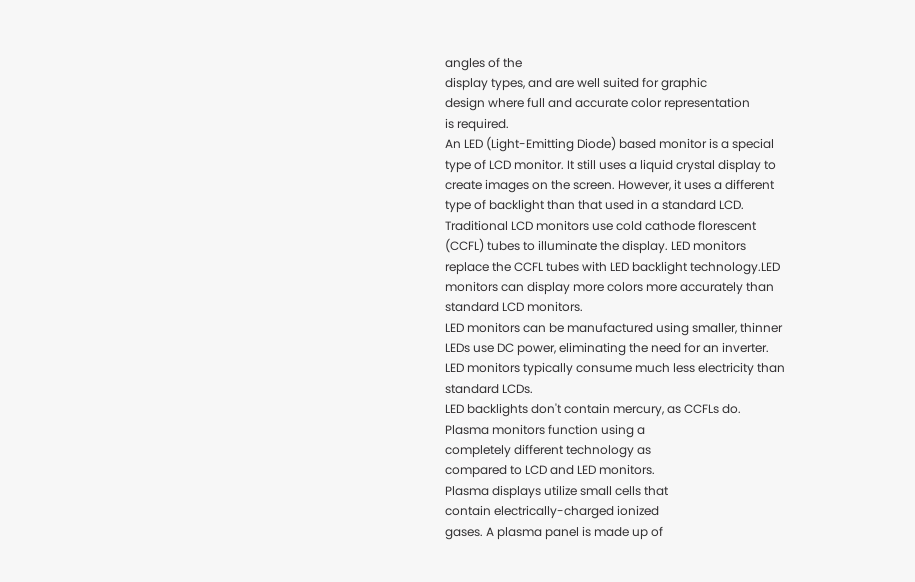angles of the
display types, and are well suited for graphic
design where full and accurate color representation
is required.
An LED (Light-Emitting Diode) based monitor is a special
type of LCD monitor. It still uses a liquid crystal display to
create images on the screen. However, it uses a different
type of backlight than that used in a standard LCD.
Traditional LCD monitors use cold cathode florescent
(CCFL) tubes to illuminate the display. LED monitors
replace the CCFL tubes with LED backlight technology.LED
monitors can display more colors more accurately than
standard LCD monitors.
LED monitors can be manufactured using smaller, thinner
LEDs use DC power, eliminating the need for an inverter.
LED monitors typically consume much less electricity than
standard LCDs.
LED backlights don't contain mercury, as CCFLs do.
Plasma monitors function using a
completely different technology as
compared to LCD and LED monitors.
Plasma displays utilize small cells that
contain electrically-charged ionized
gases. A plasma panel is made up of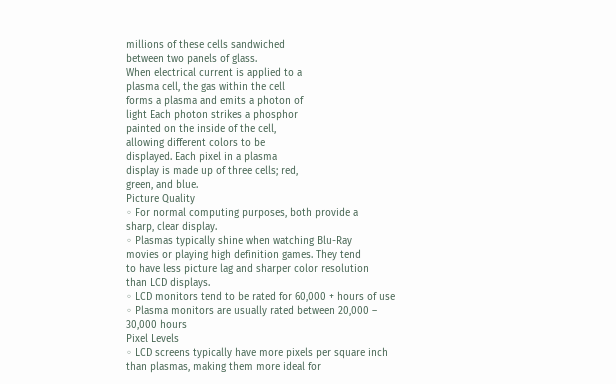millions of these cells sandwiched
between two panels of glass.
When electrical current is applied to a
plasma cell, the gas within the cell
forms a plasma and emits a photon of
light Each photon strikes a phosphor
painted on the inside of the cell,
allowing different colors to be
displayed. Each pixel in a plasma
display is made up of three cells; red,
green, and blue.
Picture Quality
◦ For normal computing purposes, both provide a
sharp, clear display.
◦ Plasmas typically shine when watching Blu-Ray
movies or playing high definition games. They tend
to have less picture lag and sharper color resolution
than LCD displays.
◦ LCD monitors tend to be rated for 60,000 + hours of use
◦ Plasma monitors are usually rated between 20,000 –
30,000 hours
Pixel Levels
◦ LCD screens typically have more pixels per square inch
than plasmas, making them more ideal for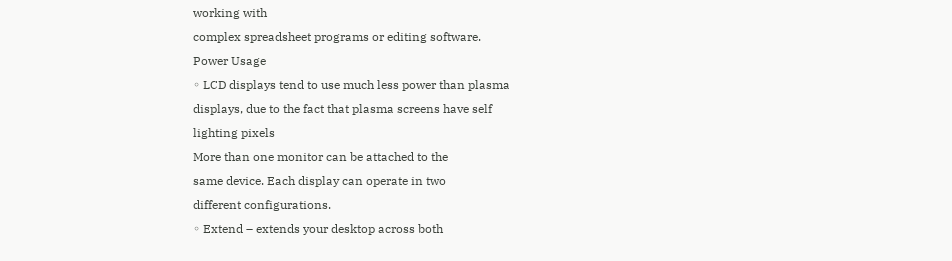working with
complex spreadsheet programs or editing software.
Power Usage
◦ LCD displays tend to use much less power than plasma
displays, due to the fact that plasma screens have self
lighting pixels
More than one monitor can be attached to the
same device. Each display can operate in two
different configurations.
◦ Extend – extends your desktop across both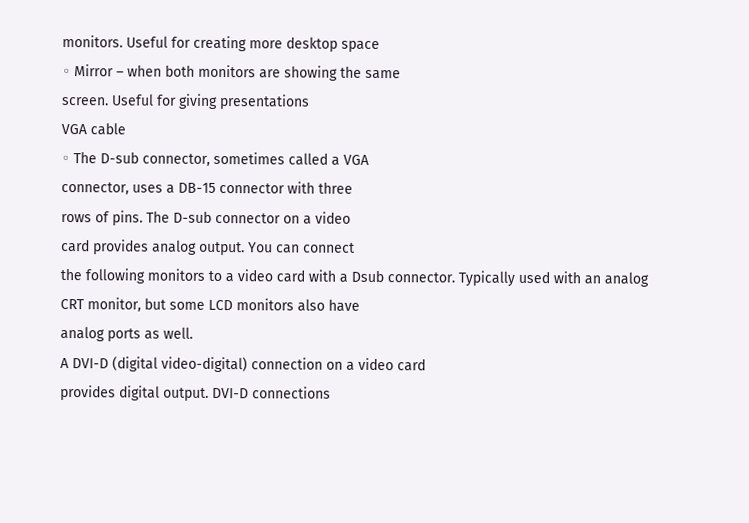monitors. Useful for creating more desktop space
◦ Mirror – when both monitors are showing the same
screen. Useful for giving presentations
VGA cable
◦ The D-sub connector, sometimes called a VGA
connector, uses a DB-15 connector with three
rows of pins. The D-sub connector on a video
card provides analog output. You can connect
the following monitors to a video card with a Dsub connector. Typically used with an analog
CRT monitor, but some LCD monitors also have
analog ports as well.
A DVI-D (digital video-digital) connection on a video card
provides digital output. DVI-D connections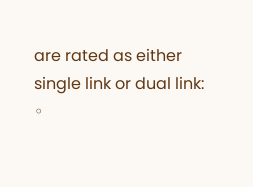are rated as either
single link or dual link:
◦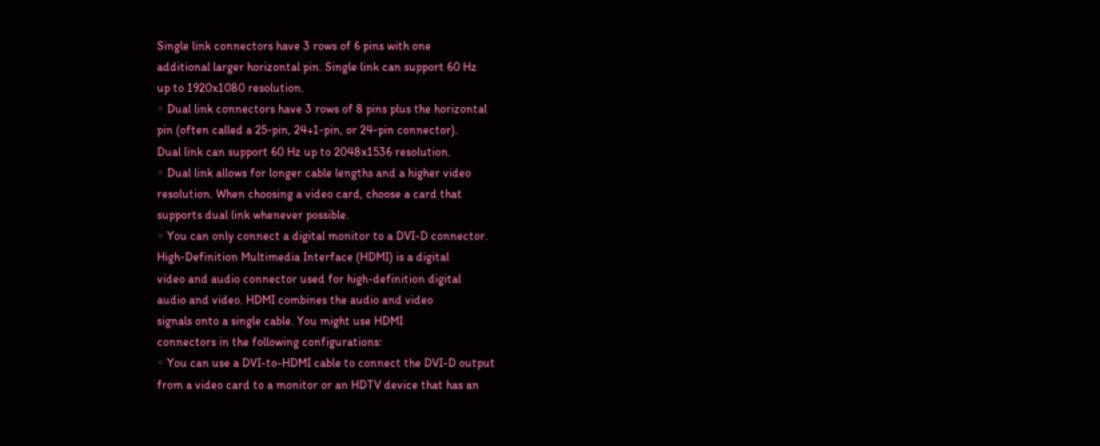Single link connectors have 3 rows of 6 pins with one
additional larger horizontal pin. Single link can support 60 Hz
up to 1920x1080 resolution.
◦ Dual link connectors have 3 rows of 8 pins plus the horizontal
pin (often called a 25-pin, 24+1-pin, or 24-pin connector).
Dual link can support 60 Hz up to 2048x1536 resolution.
◦ Dual link allows for longer cable lengths and a higher video
resolution. When choosing a video card, choose a card that
supports dual link whenever possible.
◦ You can only connect a digital monitor to a DVI-D connector.
High-Definition Multimedia Interface (HDMI) is a digital
video and audio connector used for high-definition digital
audio and video. HDMI combines the audio and video
signals onto a single cable. You might use HDMI
connectors in the following configurations:
◦ You can use a DVI-to-HDMI cable to connect the DVI-D output
from a video card to a monitor or an HDTV device that has an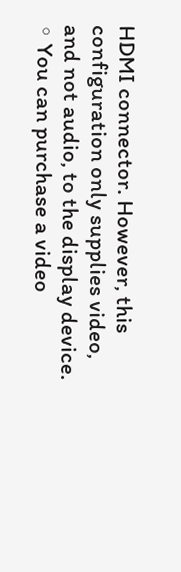HDMI connector. However, this configuration only supplies video,
and not audio, to the display device.
◦ You can purchase a video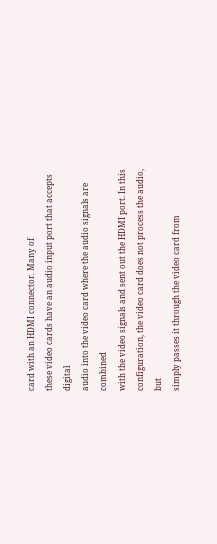card with an HDMI connector. Many of
these video cards have an audio input port that accepts digital
audio into the video card where the audio signals are combined
with the video signals and sent out the HDMI port. In this
configuration, the video card does not process the audio, but
simply passes it through the video card from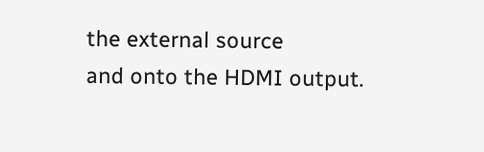the external source
and onto the HDMI output.